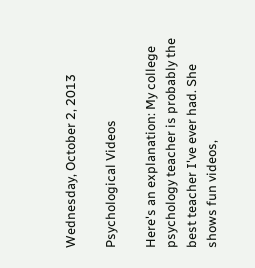Wednesday, October 2, 2013

Psychological Videos

Here's an explanation: My college psychology teacher is probably the best teacher I've ever had. She shows fun videos,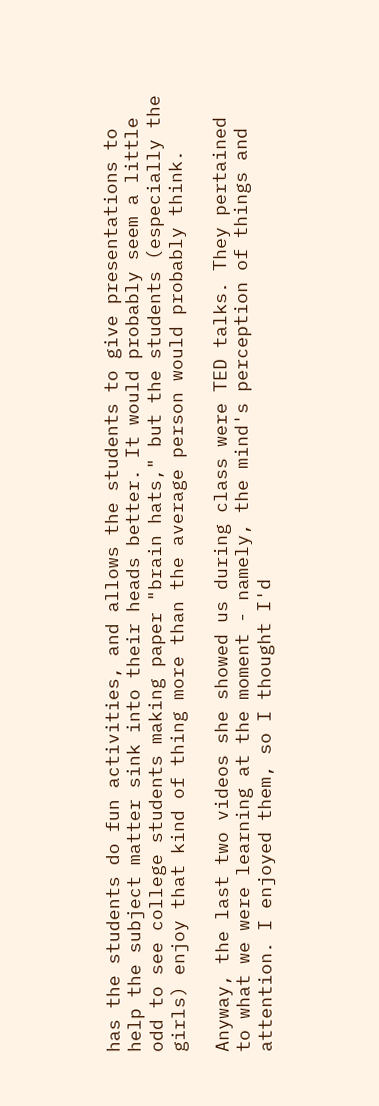has the students do fun activities, and allows the students to give presentations to help the subject matter sink into their heads better. It would probably seem a little odd to see college students making paper "brain hats," but the students (especially the girls) enjoy that kind of thing more than the average person would probably think.

Anyway, the last two videos she showed us during class were TED talks. They pertained to what we were learning at the moment - namely, the mind's perception of things and attention. I enjoyed them, so I thought I'd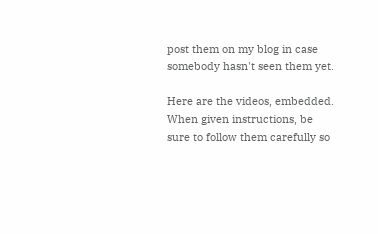post them on my blog in case somebody hasn't seen them yet.

Here are the videos, embedded. When given instructions, be sure to follow them carefully so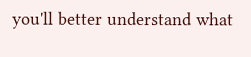you'll better understand what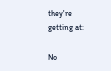they're getting at:

No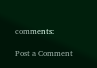comments:

Post a Comment